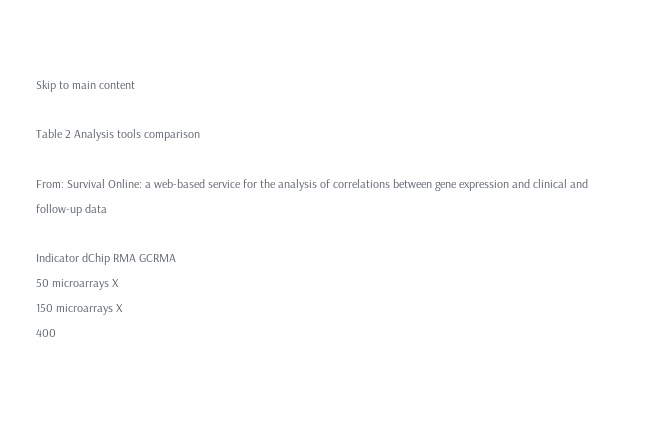Skip to main content

Table 2 Analysis tools comparison

From: Survival Online: a web-based service for the analysis of correlations between gene expression and clinical and follow-up data

Indicator dChip RMA GCRMA
50 microarrays X
150 microarrays X
400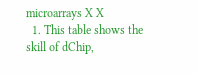microarrays X X
  1. This table shows the skill of dChip,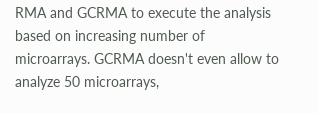RMA and GCRMA to execute the analysis based on increasing number of microarrays. GCRMA doesn't even allow to analyze 50 microarrays,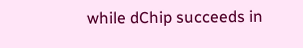while dChip succeeds in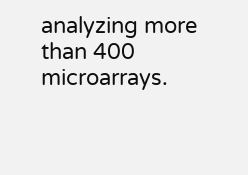analyzing more than 400 microarrays.